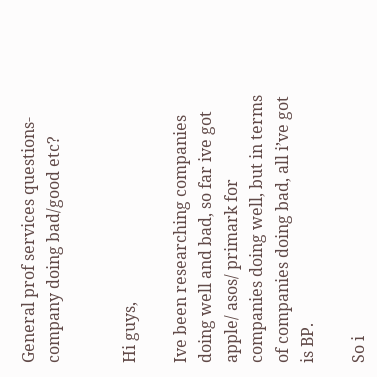General prof services questions- company doing bad/good etc?


Hi guys,

Ive been researching companies doing well and bad, so far ive got apple/ asos/ primark for companies doing well, but in terms of companies doing bad, all i’ve got is BP.

So i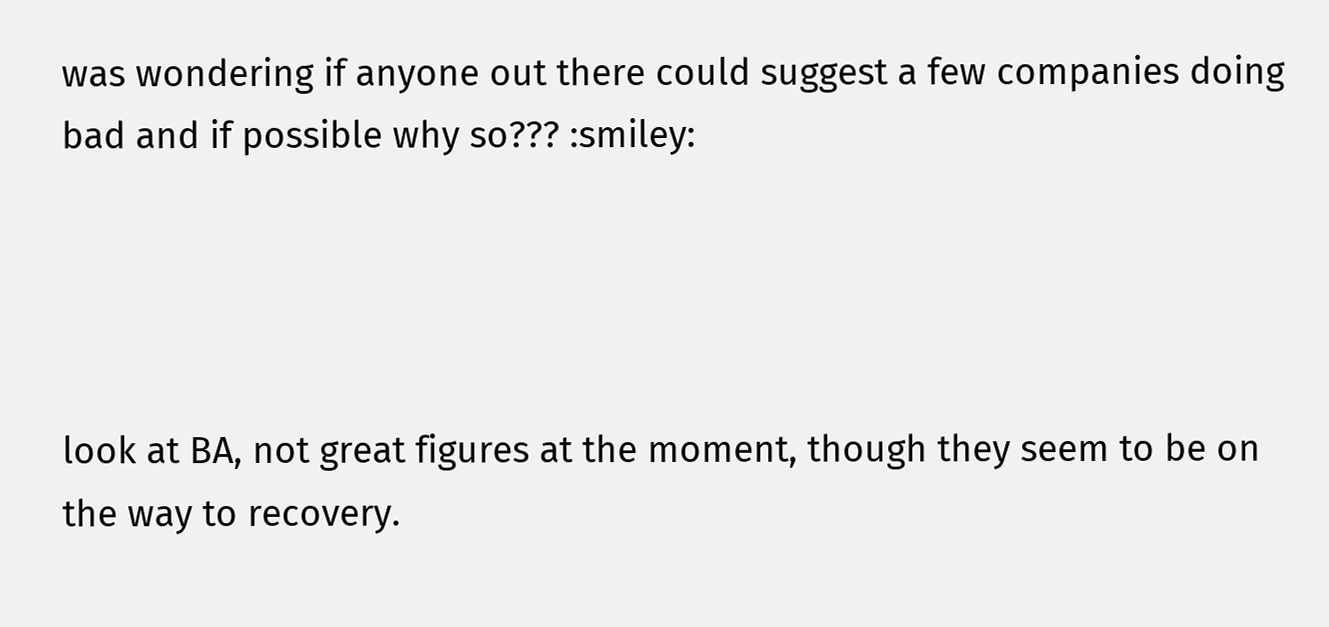was wondering if anyone out there could suggest a few companies doing bad and if possible why so??? :smiley:




look at BA, not great figures at the moment, though they seem to be on the way to recovery.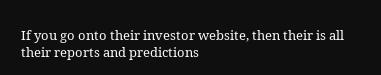If you go onto their investor website, then their is all their reports and predictions